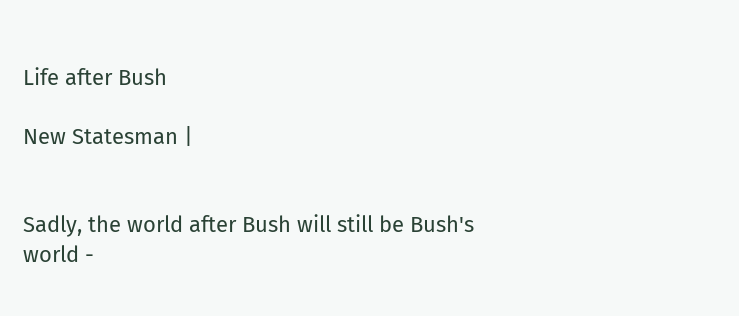Life after Bush

New Statesman |


Sadly, the world after Bush will still be Bush's world -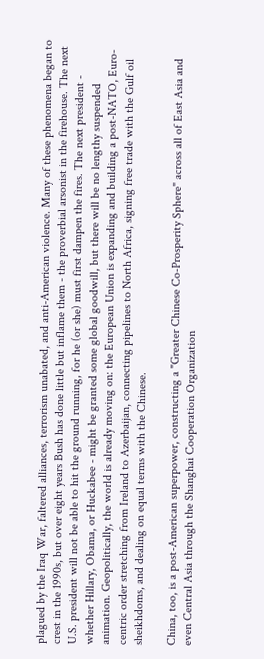plagued by the Iraq War, faltered alliances, terrorism unabated, and anti-American violence. Many of these phenomena began to crest in the 1990s, but over eight years Bush has done little but inflame them - the proverbial arsonist in the firehouse. The next U.S. president will not be able to hit the ground running, for he (or she) must first dampen the fires. The next president - whether Hillary, Obama, or Huckabee - might be granted some global goodwill, but there will be no lengthy suspended animation. Geopolitically, the world is already moving on: the European Union is expanding and building a post-NATO, Euro-centric order stretching from Ireland to Azerbaijan, connecting pipelines to North Africa, signing free trade with the Gulf oil sheikhdoms, and dealing on equal terms with the Chinese.

China, too, is a post-American superpower, constructing a "Greater Chinese Co-Prosperity Sphere" across all of East Asia and even Central Asia through the Shanghai Cooperation Organization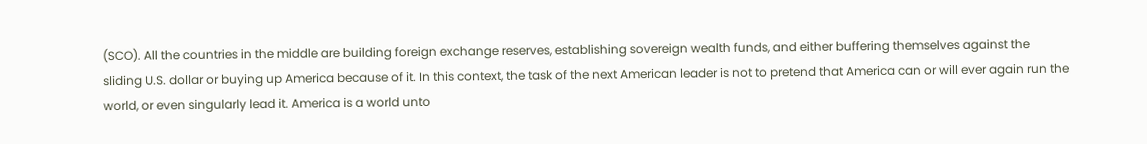(SCO). All the countries in the middle are building foreign exchange reserves, establishing sovereign wealth funds, and either buffering themselves against the sliding U.S. dollar or buying up America because of it. In this context, the task of the next American leader is not to pretend that America can or will ever again run the world, or even singularly lead it. America is a world unto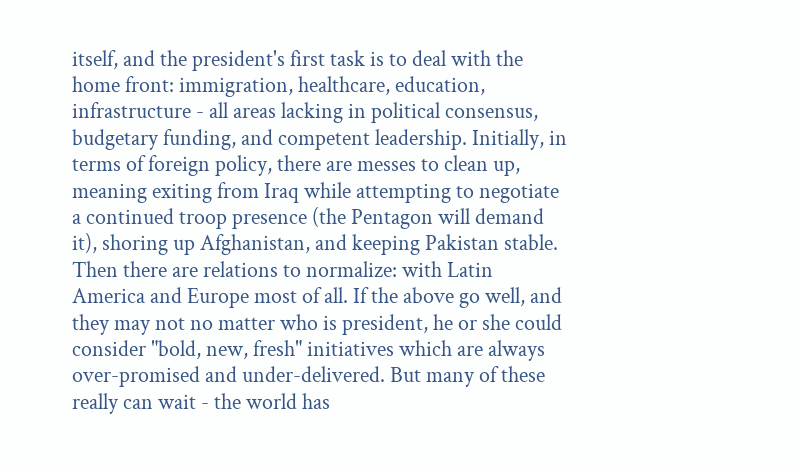itself, and the president's first task is to deal with the home front: immigration, healthcare, education, infrastructure - all areas lacking in political consensus, budgetary funding, and competent leadership. Initially, in terms of foreign policy, there are messes to clean up, meaning exiting from Iraq while attempting to negotiate a continued troop presence (the Pentagon will demand it), shoring up Afghanistan, and keeping Pakistan stable. Then there are relations to normalize: with Latin America and Europe most of all. If the above go well, and they may not no matter who is president, he or she could consider "bold, new, fresh" initiatives which are always over-promised and under-delivered. But many of these really can wait - the world has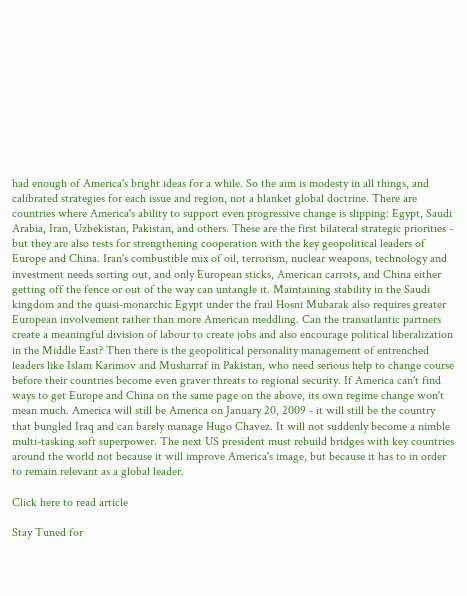had enough of America's bright ideas for a while. So the aim is modesty in all things, and calibrated strategies for each issue and region, not a blanket global doctrine. There are countries where America's ability to support even progressive change is slipping: Egypt, Saudi Arabia, Iran, Uzbekistan, Pakistan, and others. These are the first bilateral strategic priorities - but they are also tests for strengthening cooperation with the key geopolitical leaders of Europe and China. Iran's combustible mix of oil, terrorism, nuclear weapons, technology and investment needs sorting out, and only European sticks, American carrots, and China either getting off the fence or out of the way can untangle it. Maintaining stability in the Saudi kingdom and the quasi-monarchic Egypt under the frail Hosni Mubarak also requires greater European involvement rather than more American meddling. Can the transatlantic partners create a meaningful division of labour to create jobs and also encourage political liberalization in the Middle East? Then there is the geopolitical personality management of entrenched leaders like Islam Karimov and Musharraf in Pakistan, who need serious help to change course before their countries become even graver threats to regional security. If America can't find ways to get Europe and China on the same page on the above, its own regime change won't mean much. America will still be America on January 20, 2009 - it will still be the country that bungled Iraq and can barely manage Hugo Chavez. It will not suddenly become a nimble multi-tasking soft superpower. The next US president must rebuild bridges with key countries around the world not because it will improve America's image, but because it has to in order to remain relevant as a global leader.

Click here to read article

Stay Tuned for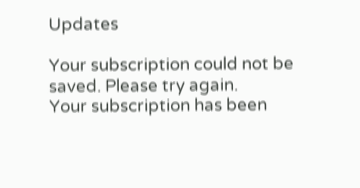Updates

Your subscription could not be saved. Please try again.
Your subscription has been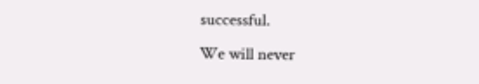successful.
We will never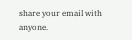share your email with anyone.